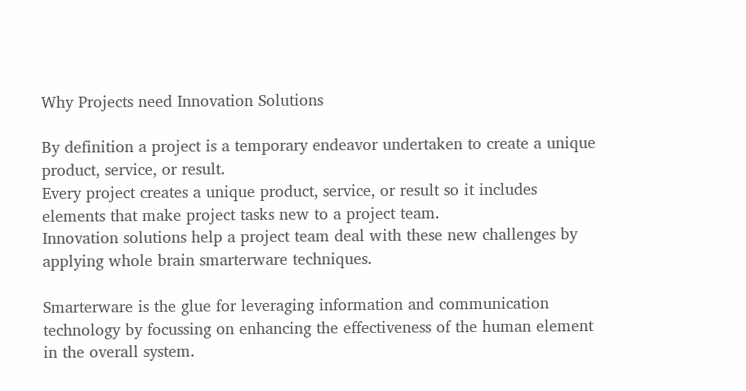Why Projects need Innovation Solutions

By definition a project is a temporary endeavor undertaken to create a unique product, service, or result.
Every project creates a unique product, service, or result so it includes elements that make project tasks new to a project team.
Innovation solutions help a project team deal with these new challenges by applying whole brain smarterware techniques.

Smarterware is the glue for leveraging information and communication technology by focussing on enhancing the effectiveness of the human element in the overall system.